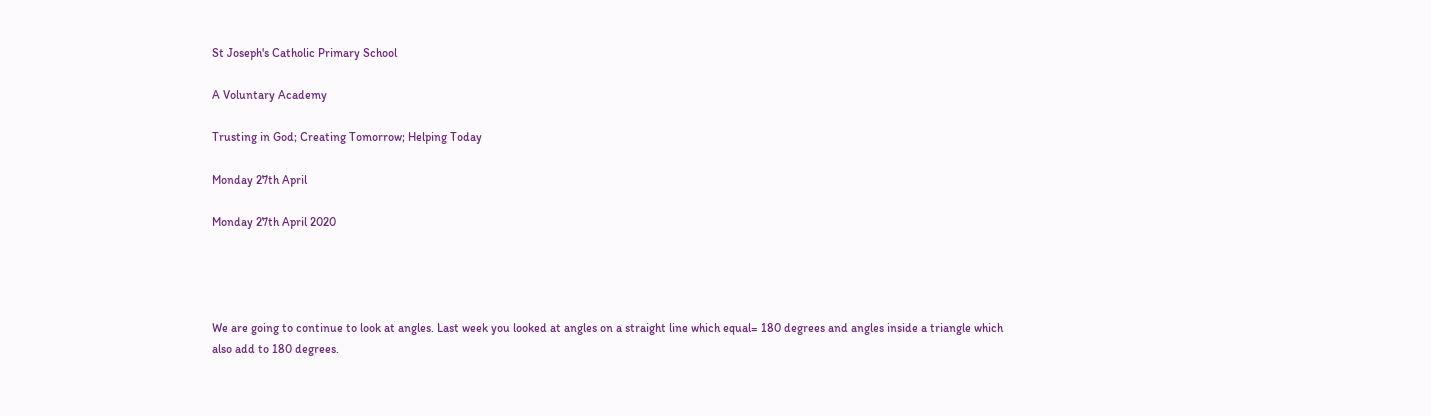St Joseph's Catholic Primary School

A Voluntary Academy

Trusting in God; Creating Tomorrow; Helping Today

Monday 27th April

Monday 27th April 2020




We are going to continue to look at angles. Last week you looked at angles on a straight line which equal= 180 degrees and angles inside a triangle which also add to 180 degrees.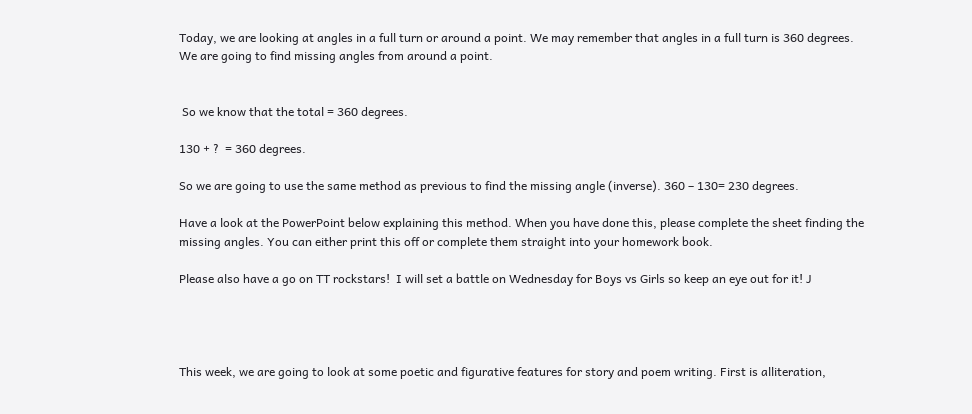Today, we are looking at angles in a full turn or around a point. We may remember that angles in a full turn is 360 degrees. We are going to find missing angles from around a point.


 So we know that the total = 360 degrees.

130 + ?  = 360 degrees.

So we are going to use the same method as previous to find the missing angle (inverse). 360 – 130= 230 degrees.

Have a look at the PowerPoint below explaining this method. When you have done this, please complete the sheet finding the missing angles. You can either print this off or complete them straight into your homework book.

Please also have a go on TT rockstars!  I will set a battle on Wednesday for Boys vs Girls so keep an eye out for it! J




This week, we are going to look at some poetic and figurative features for story and poem writing. First is alliteration,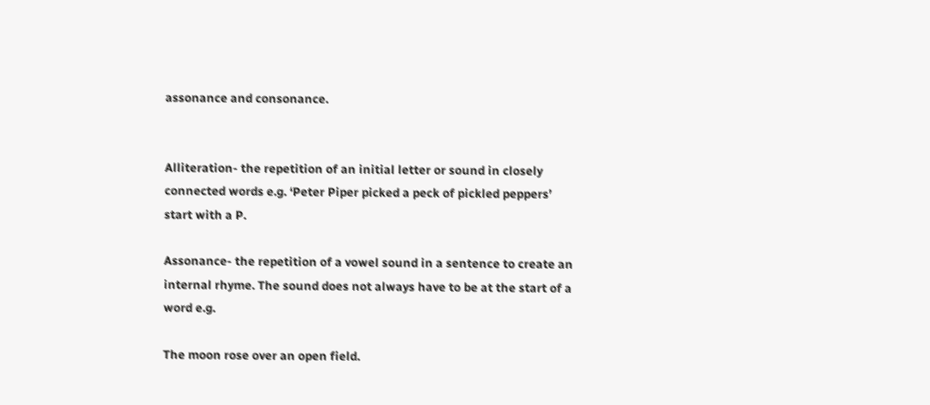assonance and consonance.


Alliteration- the repetition of an initial letter or sound in closely connected words e.g. ‘Peter Piper picked a peck of pickled peppers’ start with a P.

Assonance- the repetition of a vowel sound in a sentence to create an internal rhyme. The sound does not always have to be at the start of a word e.g.

The moon rose over an open field.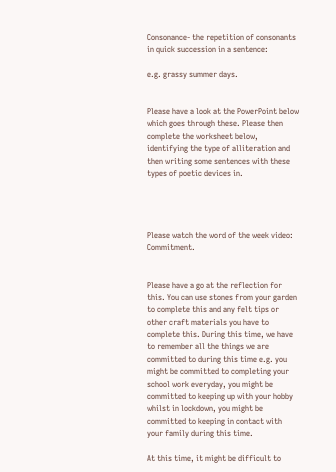Consonance- the repetition of consonants in quick succession in a sentence:

e.g. grassy summer days.


Please have a look at the PowerPoint below which goes through these. Please then complete the worksheet below, identifying the type of alliteration and then writing some sentences with these types of poetic devices in.




Please watch the word of the week video: Commitment.


Please have a go at the reflection for this. You can use stones from your garden to complete this and any felt tips or other craft materials you have to complete this. During this time, we have to remember all the things we are committed to during this time e.g. you might be committed to completing your school work everyday, you might be committed to keeping up with your hobby whilst in lockdown, you might be committed to keeping in contact with your family during this time.

At this time, it might be difficult to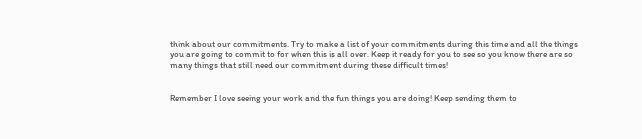think about our commitments. Try to make a list of your commitments during this time and all the things you are going to commit to for when this is all over. Keep it ready for you to see so you know there are so many things that still need our commitment during these difficult times!


Remember I love seeing your work and the fun things you are doing! Keep sending them to